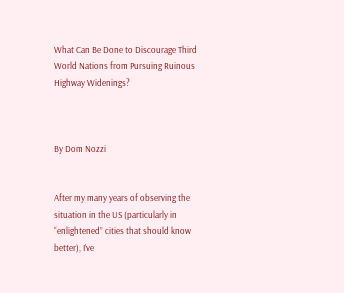What Can Be Done to Discourage Third World Nations from Pursuing Ruinous Highway Widenings?



By Dom Nozzi


After my many years of observing the situation in the US (particularly in “enlightened” cities that should know better), I’ve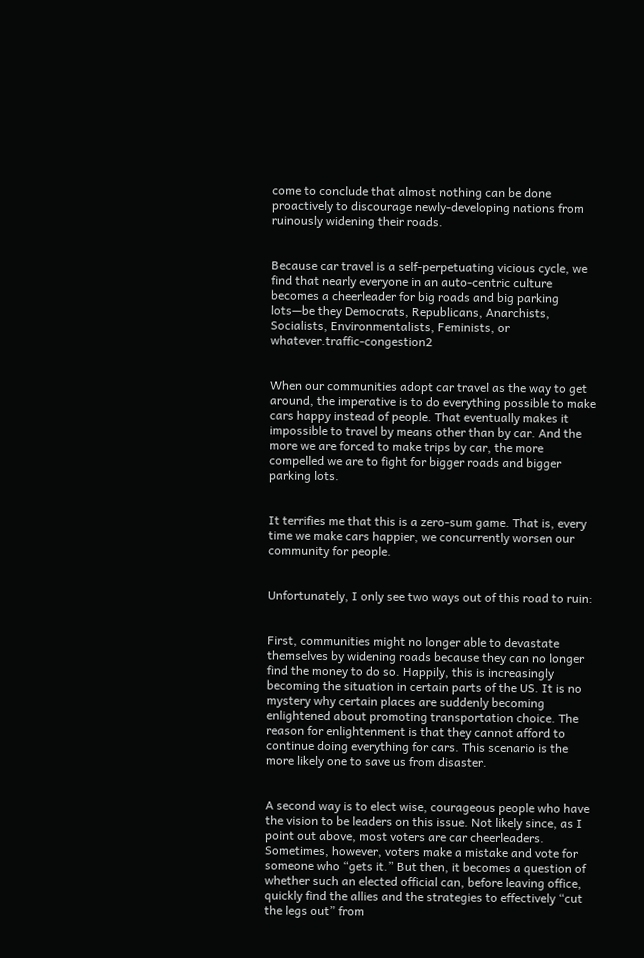come to conclude that almost nothing can be done proactively to discourage newly-developing nations from ruinously widening their roads.


Because car travel is a self-perpetuating vicious cycle, we find that nearly everyone in an auto-centric culture becomes a cheerleader for big roads and big parking lots—be they Democrats, Republicans, Anarchists, Socialists, Environmentalists, Feminists, or whatever.traffic-congestion2


When our communities adopt car travel as the way to get around, the imperative is to do everything possible to make cars happy instead of people. That eventually makes it impossible to travel by means other than by car. And the more we are forced to make trips by car, the more compelled we are to fight for bigger roads and bigger parking lots.


It terrifies me that this is a zero-sum game. That is, every time we make cars happier, we concurrently worsen our community for people.


Unfortunately, I only see two ways out of this road to ruin:


First, communities might no longer able to devastate themselves by widening roads because they can no longer find the money to do so. Happily, this is increasingly becoming the situation in certain parts of the US. It is no mystery why certain places are suddenly becoming enlightened about promoting transportation choice. The reason for enlightenment is that they cannot afford to continue doing everything for cars. This scenario is the more likely one to save us from disaster.


A second way is to elect wise, courageous people who have the vision to be leaders on this issue. Not likely since, as I point out above, most voters are car cheerleaders. Sometimes, however, voters make a mistake and vote for someone who “gets it.” But then, it becomes a question of whether such an elected official can, before leaving office, quickly find the allies and the strategies to effectively “cut the legs out” from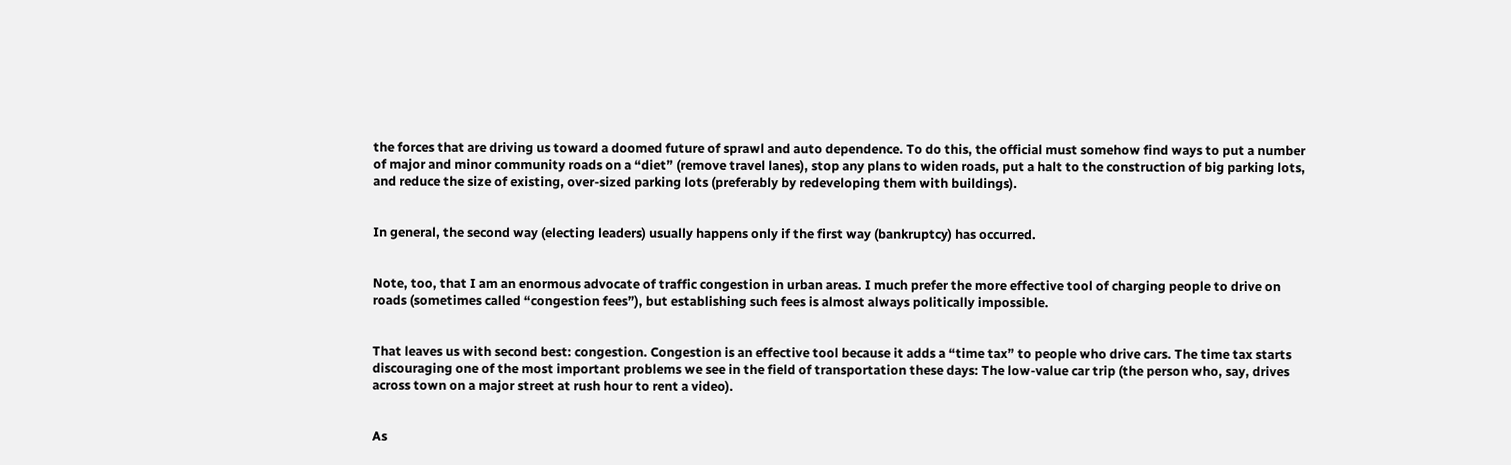the forces that are driving us toward a doomed future of sprawl and auto dependence. To do this, the official must somehow find ways to put a number of major and minor community roads on a “diet” (remove travel lanes), stop any plans to widen roads, put a halt to the construction of big parking lots, and reduce the size of existing, over-sized parking lots (preferably by redeveloping them with buildings).


In general, the second way (electing leaders) usually happens only if the first way (bankruptcy) has occurred.


Note, too, that I am an enormous advocate of traffic congestion in urban areas. I much prefer the more effective tool of charging people to drive on roads (sometimes called “congestion fees”), but establishing such fees is almost always politically impossible.


That leaves us with second best: congestion. Congestion is an effective tool because it adds a “time tax” to people who drive cars. The time tax starts discouraging one of the most important problems we see in the field of transportation these days: The low-value car trip (the person who, say, drives across town on a major street at rush hour to rent a video).


As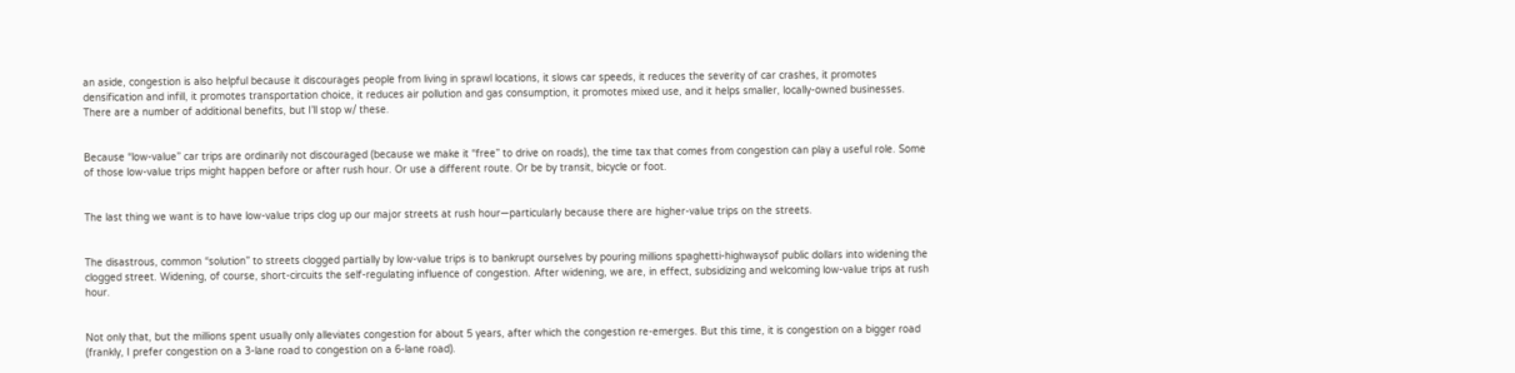an aside, congestion is also helpful because it discourages people from living in sprawl locations, it slows car speeds, it reduces the severity of car crashes, it promotes densification and infill, it promotes transportation choice, it reduces air pollution and gas consumption, it promotes mixed use, and it helps smaller, locally-owned businesses. There are a number of additional benefits, but I’ll stop w/ these.


Because “low-value” car trips are ordinarily not discouraged (because we make it “free” to drive on roads), the time tax that comes from congestion can play a useful role. Some of those low-value trips might happen before or after rush hour. Or use a different route. Or be by transit, bicycle or foot.


The last thing we want is to have low-value trips clog up our major streets at rush hour—particularly because there are higher-value trips on the streets.


The disastrous, common “solution” to streets clogged partially by low-value trips is to bankrupt ourselves by pouring millions spaghetti-highwaysof public dollars into widening the clogged street. Widening, of course, short-circuits the self-regulating influence of congestion. After widening, we are, in effect, subsidizing and welcoming low-value trips at rush hour.


Not only that, but the millions spent usually only alleviates congestion for about 5 years, after which the congestion re-emerges. But this time, it is congestion on a bigger road (frankly, I prefer congestion on a 3-lane road to congestion on a 6-lane road).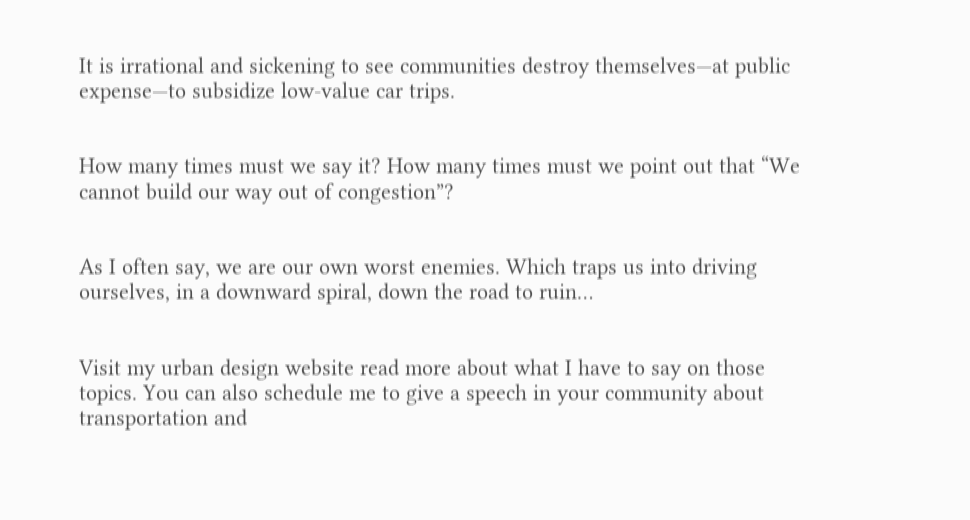It is irrational and sickening to see communities destroy themselves—at public expense—to subsidize low-value car trips.


How many times must we say it? How many times must we point out that “We cannot build our way out of congestion”?


As I often say, we are our own worst enemies. Which traps us into driving ourselves, in a downward spiral, down the road to ruin…


Visit my urban design website read more about what I have to say on those topics. You can also schedule me to give a speech in your community about transportation and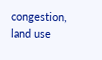congestion, land use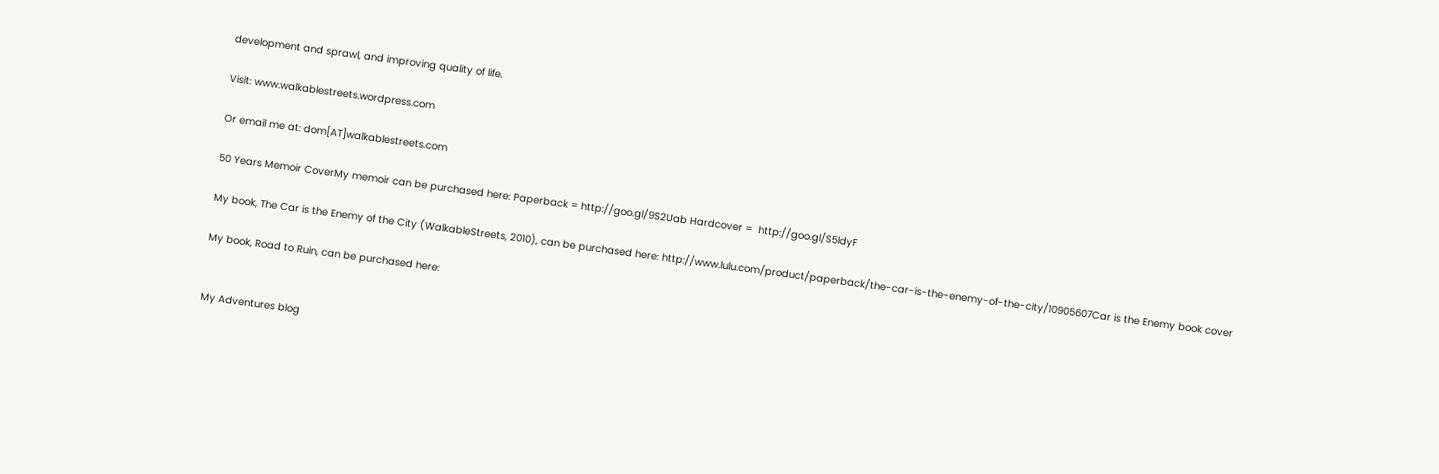development and sprawl, and improving quality of life.

Visit: www.walkablestreets.wordpress.com

Or email me at: dom[AT]walkablestreets.com

50 Years Memoir CoverMy memoir can be purchased here: Paperback = http://goo.gl/9S2Uab Hardcover =  http://goo.gl/S5ldyF

My book, The Car is the Enemy of the City (WalkableStreets, 2010), can be purchased here: http://www.lulu.com/product/paperback/the-car-is-the-enemy-of-the-city/10905607Car is the Enemy book cover

My book, Road to Ruin, can be purchased here:


My Adventures blog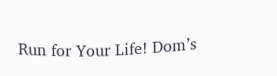Run for Your Life! Dom’s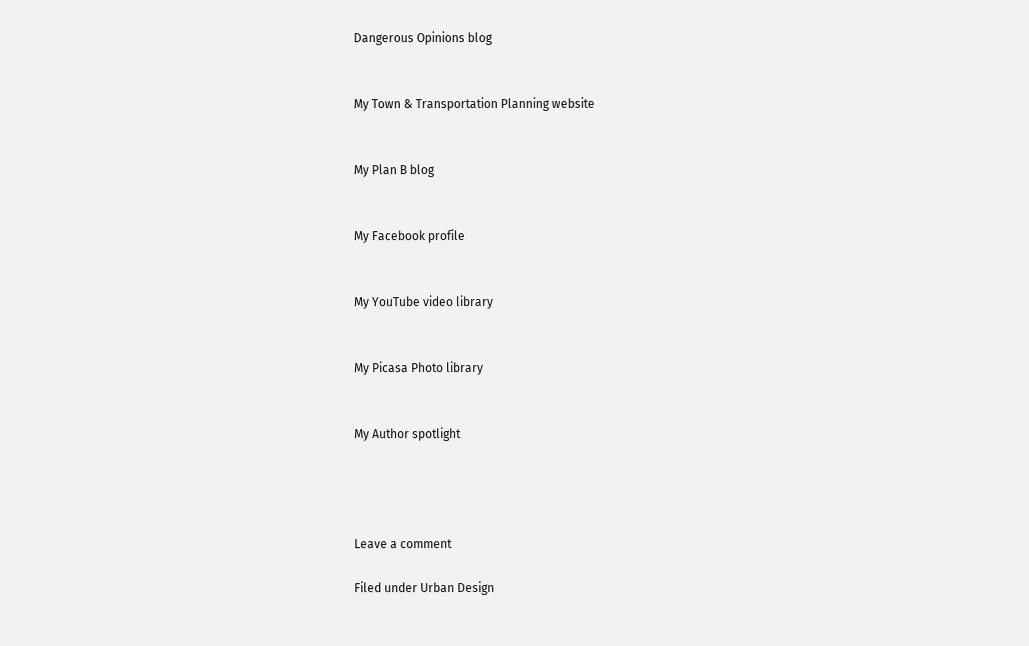Dangerous Opinions blog


My Town & Transportation Planning website


My Plan B blog


My Facebook profile


My YouTube video library


My Picasa Photo library


My Author spotlight




Leave a comment

Filed under Urban Design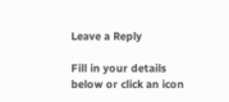Leave a Reply

Fill in your details below or click an icon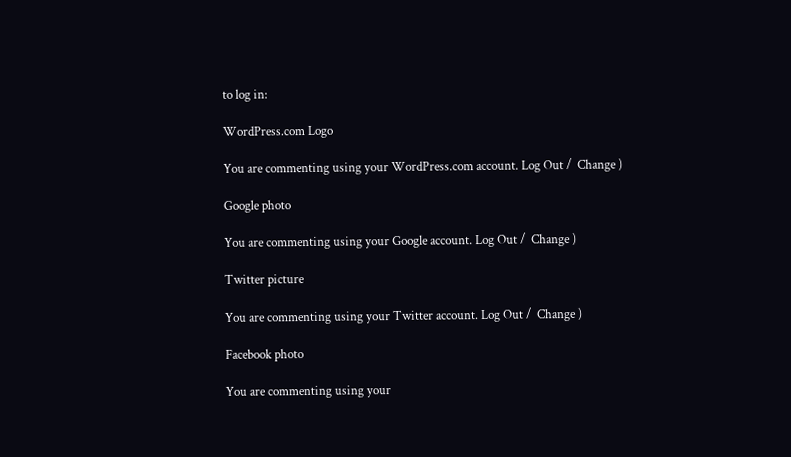to log in:

WordPress.com Logo

You are commenting using your WordPress.com account. Log Out /  Change )

Google photo

You are commenting using your Google account. Log Out /  Change )

Twitter picture

You are commenting using your Twitter account. Log Out /  Change )

Facebook photo

You are commenting using your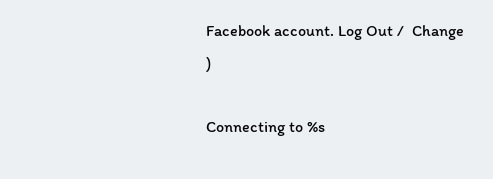Facebook account. Log Out /  Change )

Connecting to %s